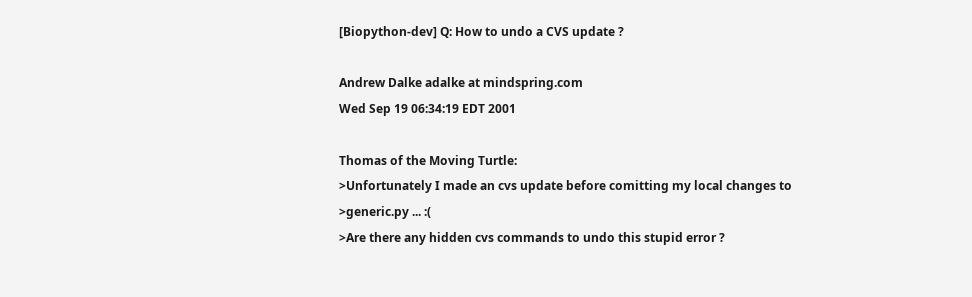[Biopython-dev] Q: How to undo a CVS update ?

Andrew Dalke adalke at mindspring.com
Wed Sep 19 06:34:19 EDT 2001

Thomas of the Moving Turtle:
>Unfortunately I made an cvs update before comitting my local changes to
>generic.py ... :(
>Are there any hidden cvs commands to undo this stupid error ?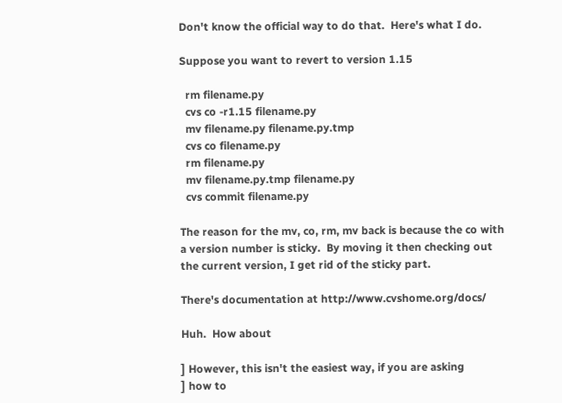Don't know the official way to do that.  Here's what I do.

Suppose you want to revert to version 1.15

  rm filename.py
  cvs co -r1.15 filename.py
  mv filename.py filename.py.tmp
  cvs co filename.py
  rm filename.py
  mv filename.py.tmp filename.py
  cvs commit filename.py

The reason for the mv, co, rm, mv back is because the co with
a version number is sticky.  By moving it then checking out
the current version, I get rid of the sticky part.

There's documentation at http://www.cvshome.org/docs/

Huh.  How about

] However, this isn't the easiest way, if you are asking
] how to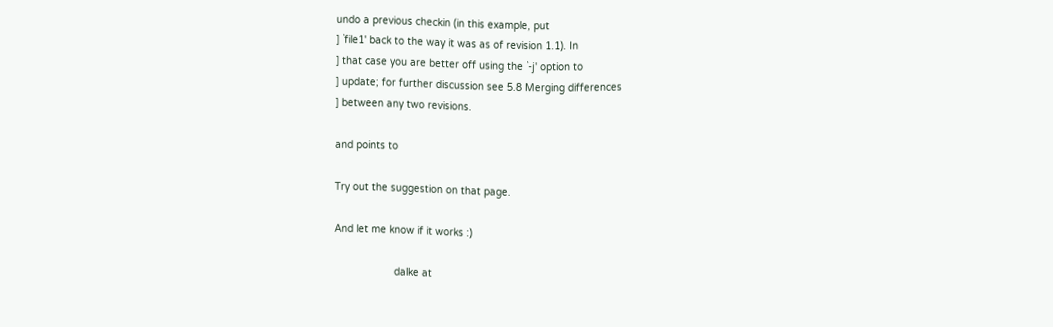undo a previous checkin (in this example, put
] `file1' back to the way it was as of revision 1.1). In
] that case you are better off using the `-j' option to
] update; for further discussion see 5.8 Merging differences
] between any two revisions.

and points to

Try out the suggestion on that page.

And let me know if it works :)

                    dalke at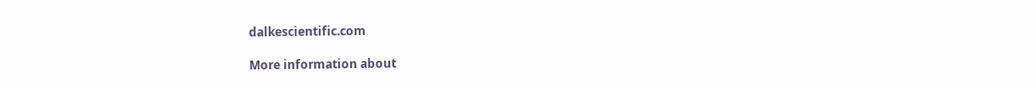dalkescientific.com

More information about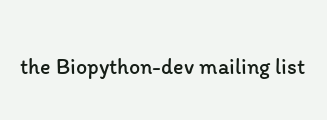the Biopython-dev mailing list